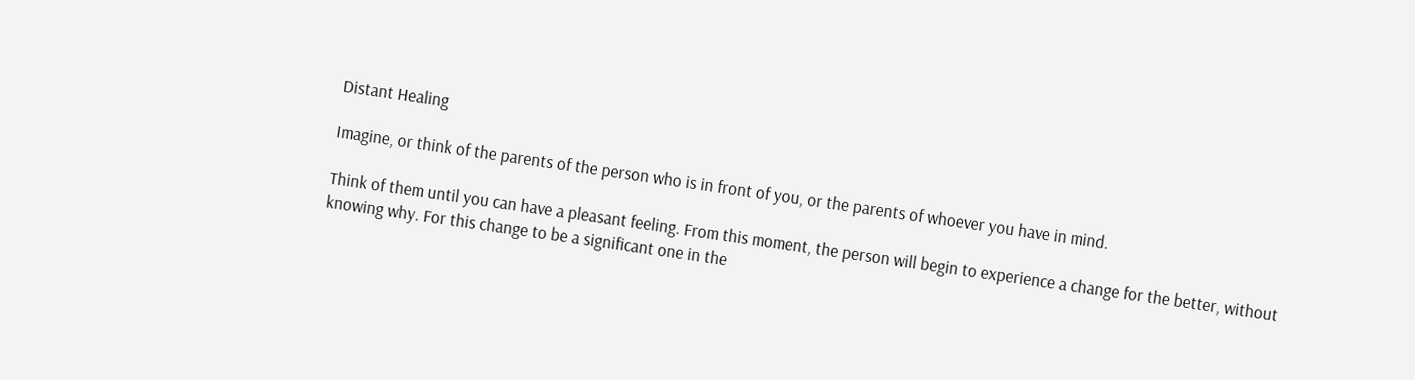Distant Healing

Imagine, or think of the parents of the person who is in front of you, or the parents of whoever you have in mind.

Think of them until you can have a pleasant feeling. From this moment, the person will begin to experience a change for the better, without knowing why. For this change to be a significant one in the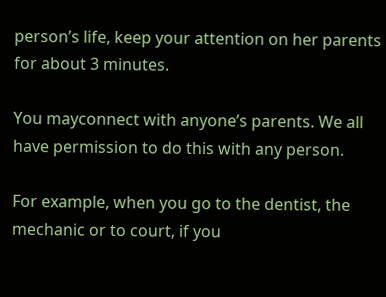person’s life, keep your attention on her parents for about 3 minutes.

You mayconnect with anyone’s parents. We all have permission to do this with any person.

For example, when you go to the dentist, the mechanic or to court, if you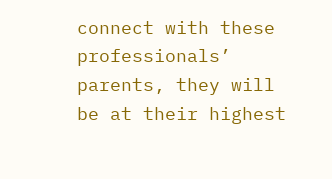connect with these professionals’ parents, they will be at their highest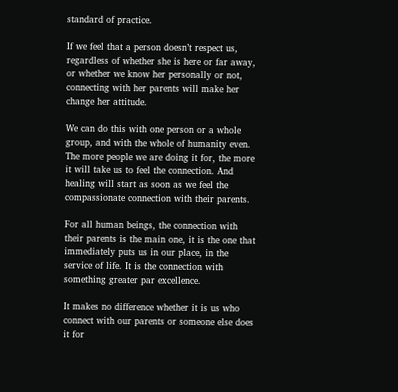standard of practice.

If we feel that a person doesn’t respect us, regardless of whether she is here or far away, or whether we know her personally or not, connecting with her parents will make her change her attitude.

We can do this with one person or a whole group, and with the whole of humanity even. The more people we are doing it for, the more it will take us to feel the connection. And healing will start as soon as we feel the compassionate connection with their parents.

For all human beings, the connection with their parents is the main one, it is the one that immediately puts us in our place, in the service of life. It is the connection with something greater par excellence.

It makes no difference whether it is us who connect with our parents or someone else does it for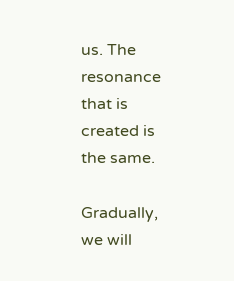us. The resonance that is created is the same.

Gradually, we will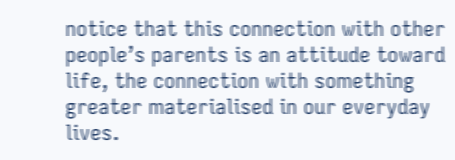notice that this connection with other people’s parents is an attitude toward life, the connection with something greater materialised in our everyday lives.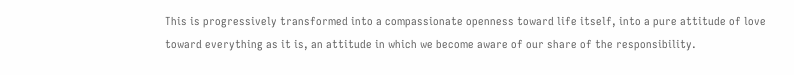This is progressively transformed into a compassionate openness toward life itself, into a pure attitude of love toward everything as it is, an attitude in which we become aware of our share of the responsibility.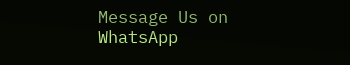Message Us on WhatsApp